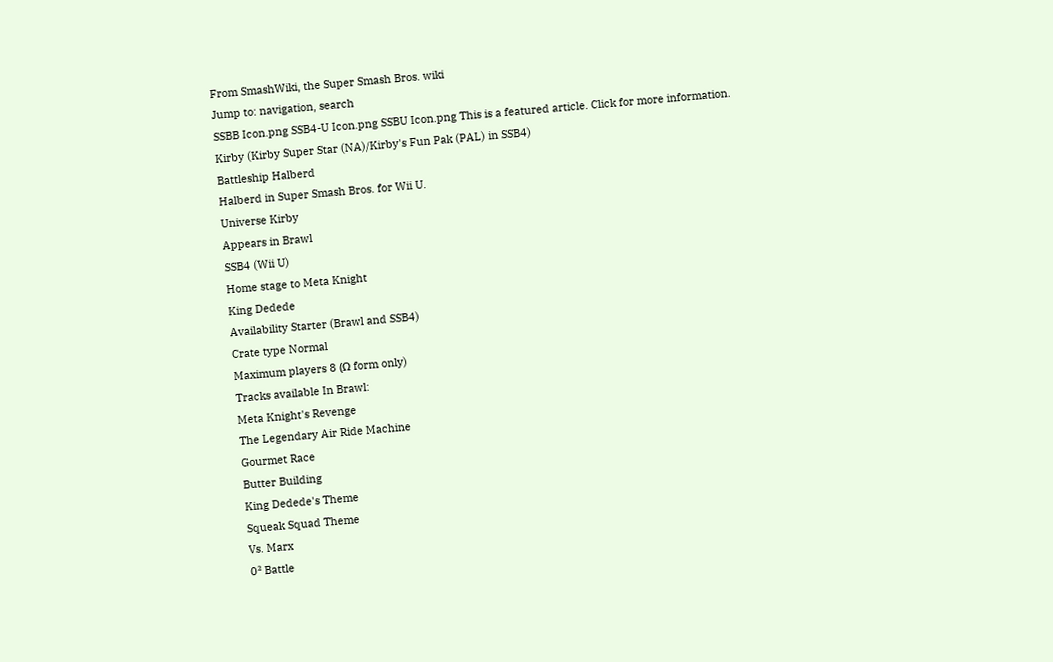From SmashWiki, the Super Smash Bros. wiki
Jump to: navigation, search
SSBB Icon.png SSB4-U Icon.png SSBU Icon.png This is a featured article. Click for more information.
Kirby (Kirby Super Star (NA)/Kirby's Fun Pak (PAL) in SSB4)
Battleship Halberd
Halberd in Super Smash Bros. for Wii U.
Universe Kirby
Appears in Brawl
SSB4 (Wii U)
Home stage to Meta Knight
King Dedede
Availability Starter (Brawl and SSB4)
Crate type Normal
Maximum players 8 (Ω form only)
Tracks available In Brawl:
Meta Knight's Revenge
The Legendary Air Ride Machine
Gourmet Race
Butter Building
King Dedede's Theme
Squeak Squad Theme
Vs. Marx
0² Battle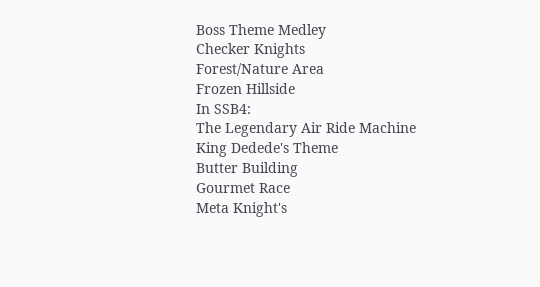Boss Theme Medley
Checker Knights
Forest/Nature Area
Frozen Hillside
In SSB4:
The Legendary Air Ride Machine
King Dedede's Theme
Butter Building
Gourmet Race
Meta Knight's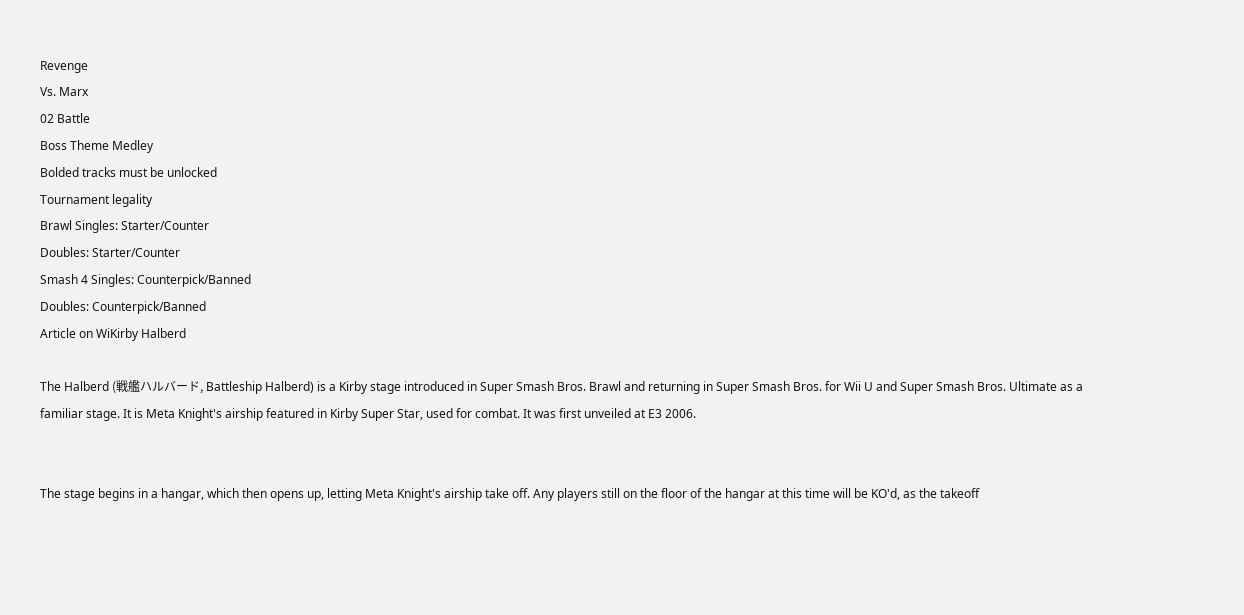Revenge
Vs. Marx
02 Battle
Boss Theme Medley
Bolded tracks must be unlocked
Tournament legality
Brawl Singles: Starter/Counter
Doubles: Starter/Counter
Smash 4 Singles: Counterpick/Banned
Doubles: Counterpick/Banned
Article on WiKirby Halberd

The Halberd (戦艦ハルバード, Battleship Halberd) is a Kirby stage introduced in Super Smash Bros. Brawl and returning in Super Smash Bros. for Wii U and Super Smash Bros. Ultimate as a familiar stage. It is Meta Knight's airship featured in Kirby Super Star, used for combat. It was first unveiled at E3 2006.


The stage begins in a hangar, which then opens up, letting Meta Knight's airship take off. Any players still on the floor of the hangar at this time will be KO'd, as the takeoff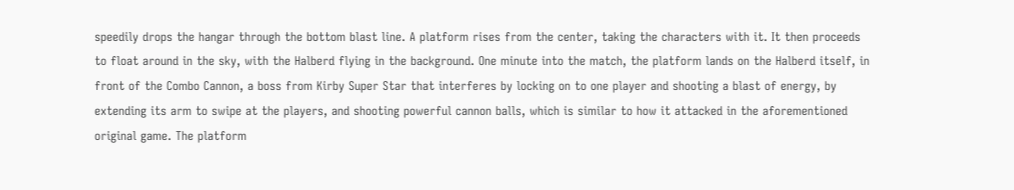speedily drops the hangar through the bottom blast line. A platform rises from the center, taking the characters with it. It then proceeds to float around in the sky, with the Halberd flying in the background. One minute into the match, the platform lands on the Halberd itself, in front of the Combo Cannon, a boss from Kirby Super Star that interferes by locking on to one player and shooting a blast of energy, by extending its arm to swipe at the players, and shooting powerful cannon balls, which is similar to how it attacked in the aforementioned original game. The platform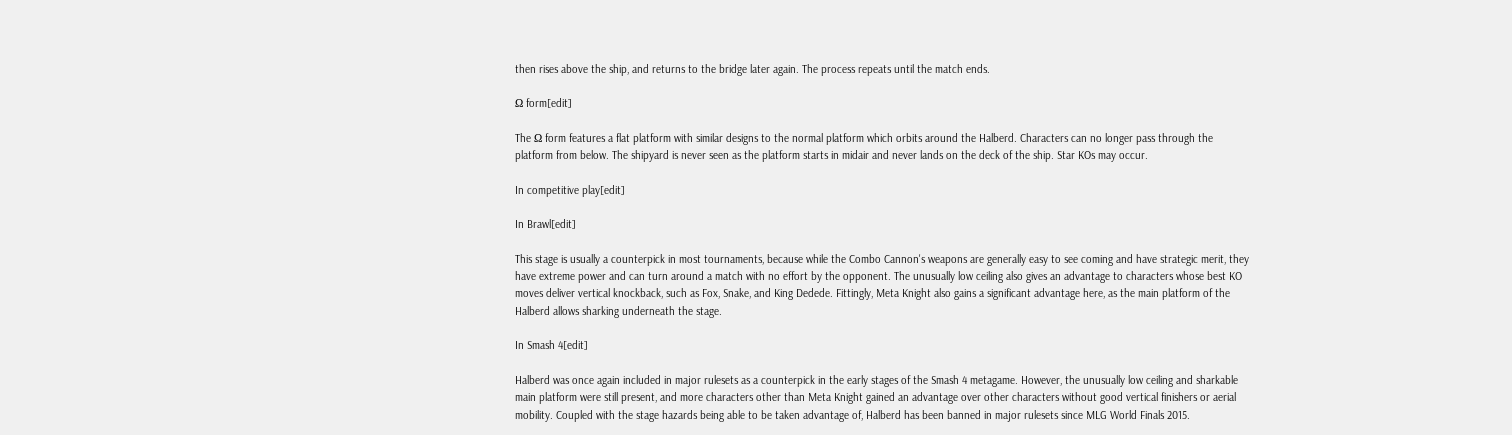then rises above the ship, and returns to the bridge later again. The process repeats until the match ends.

Ω form[edit]

The Ω form features a flat platform with similar designs to the normal platform which orbits around the Halberd. Characters can no longer pass through the platform from below. The shipyard is never seen as the platform starts in midair and never lands on the deck of the ship. Star KOs may occur.

In competitive play[edit]

In Brawl[edit]

This stage is usually a counterpick in most tournaments, because while the Combo Cannon's weapons are generally easy to see coming and have strategic merit, they have extreme power and can turn around a match with no effort by the opponent. The unusually low ceiling also gives an advantage to characters whose best KO moves deliver vertical knockback, such as Fox, Snake, and King Dedede. Fittingly, Meta Knight also gains a significant advantage here, as the main platform of the Halberd allows sharking underneath the stage.

In Smash 4[edit]

Halberd was once again included in major rulesets as a counterpick in the early stages of the Smash 4 metagame. However, the unusually low ceiling and sharkable main platform were still present, and more characters other than Meta Knight gained an advantage over other characters without good vertical finishers or aerial mobility. Coupled with the stage hazards being able to be taken advantage of, Halberd has been banned in major rulesets since MLG World Finals 2015.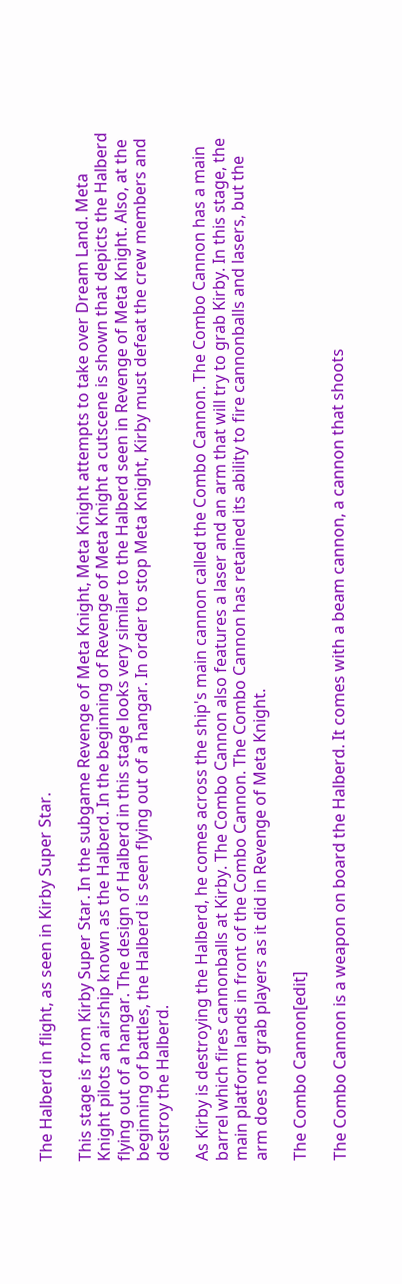The Halberd in flight, as seen in Kirby Super Star.

This stage is from Kirby Super Star. In the subgame Revenge of Meta Knight, Meta Knight attempts to take over Dream Land. Meta Knight pilots an airship known as the Halberd. In the beginning of Revenge of Meta Knight a cutscene is shown that depicts the Halberd flying out of a hangar. The design of Halberd in this stage looks very similar to the Halberd seen in Revenge of Meta Knight. Also, at the beginning of battles, the Halberd is seen flying out of a hangar. In order to stop Meta Knight, Kirby must defeat the crew members and destroy the Halberd.

As Kirby is destroying the Halberd, he comes across the ship's main cannon called the Combo Cannon. The Combo Cannon has a main barrel which fires cannonballs at Kirby. The Combo Cannon also features a laser and an arm that will try to grab Kirby. In this stage, the main platform lands in front of the Combo Cannon. The Combo Cannon has retained its ability to fire cannonballs and lasers, but the arm does not grab players as it did in Revenge of Meta Knight.

The Combo Cannon[edit]

The Combo Cannon is a weapon on board the Halberd. It comes with a beam cannon, a cannon that shoots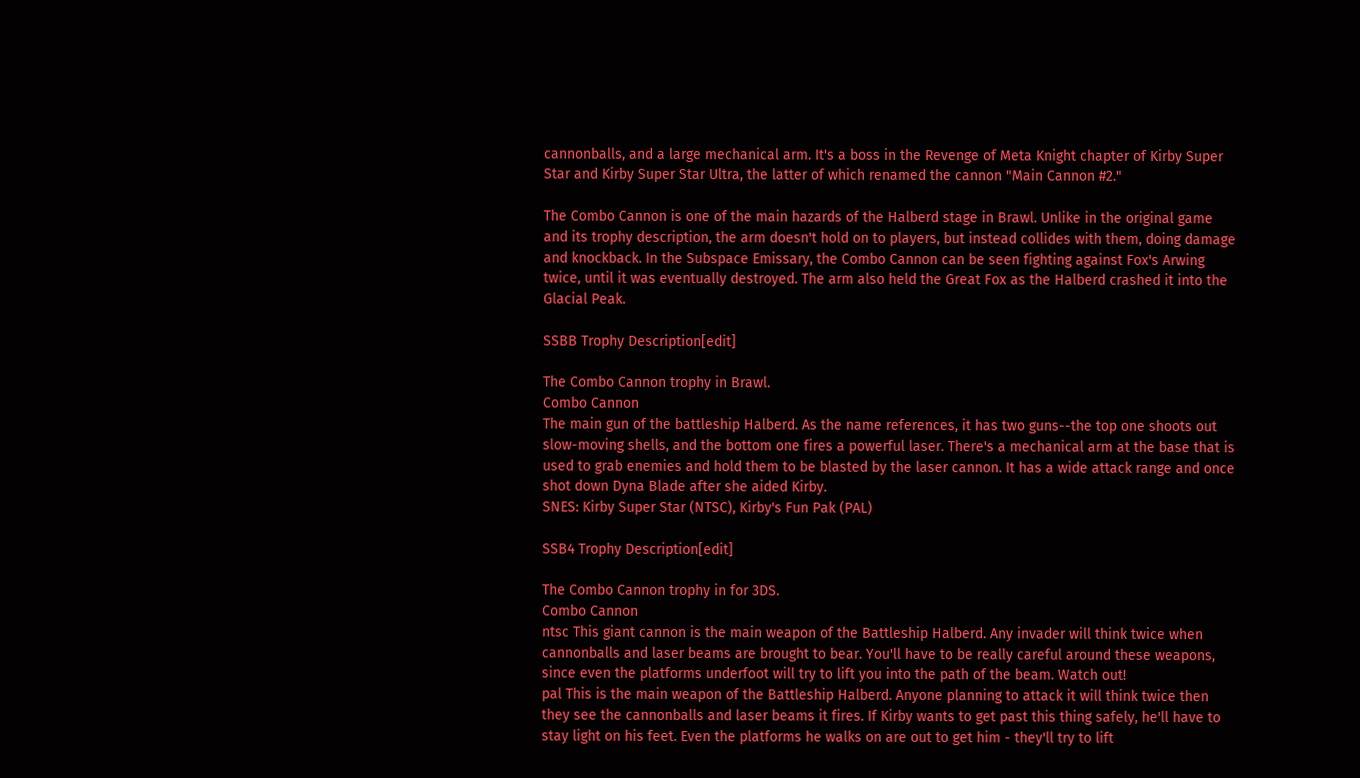cannonballs, and a large mechanical arm. It's a boss in the Revenge of Meta Knight chapter of Kirby Super Star and Kirby Super Star Ultra, the latter of which renamed the cannon "Main Cannon #2."

The Combo Cannon is one of the main hazards of the Halberd stage in Brawl. Unlike in the original game and its trophy description, the arm doesn't hold on to players, but instead collides with them, doing damage and knockback. In the Subspace Emissary, the Combo Cannon can be seen fighting against Fox's Arwing twice, until it was eventually destroyed. The arm also held the Great Fox as the Halberd crashed it into the Glacial Peak.

SSBB Trophy Description[edit]

The Combo Cannon trophy in Brawl.
Combo Cannon
The main gun of the battleship Halberd. As the name references, it has two guns--the top one shoots out slow-moving shells, and the bottom one fires a powerful laser. There's a mechanical arm at the base that is used to grab enemies and hold them to be blasted by the laser cannon. It has a wide attack range and once shot down Dyna Blade after she aided Kirby.
SNES: Kirby Super Star (NTSC), Kirby's Fun Pak (PAL)

SSB4 Trophy Description[edit]

The Combo Cannon trophy in for 3DS.
Combo Cannon
ntsc This giant cannon is the main weapon of the Battleship Halberd. Any invader will think twice when cannonballs and laser beams are brought to bear. You'll have to be really careful around these weapons, since even the platforms underfoot will try to lift you into the path of the beam. Watch out!
pal This is the main weapon of the Battleship Halberd. Anyone planning to attack it will think twice then they see the cannonballs and laser beams it fires. If Kirby wants to get past this thing safely, he'll have to stay light on his feet. Even the platforms he walks on are out to get him - they'll try to lift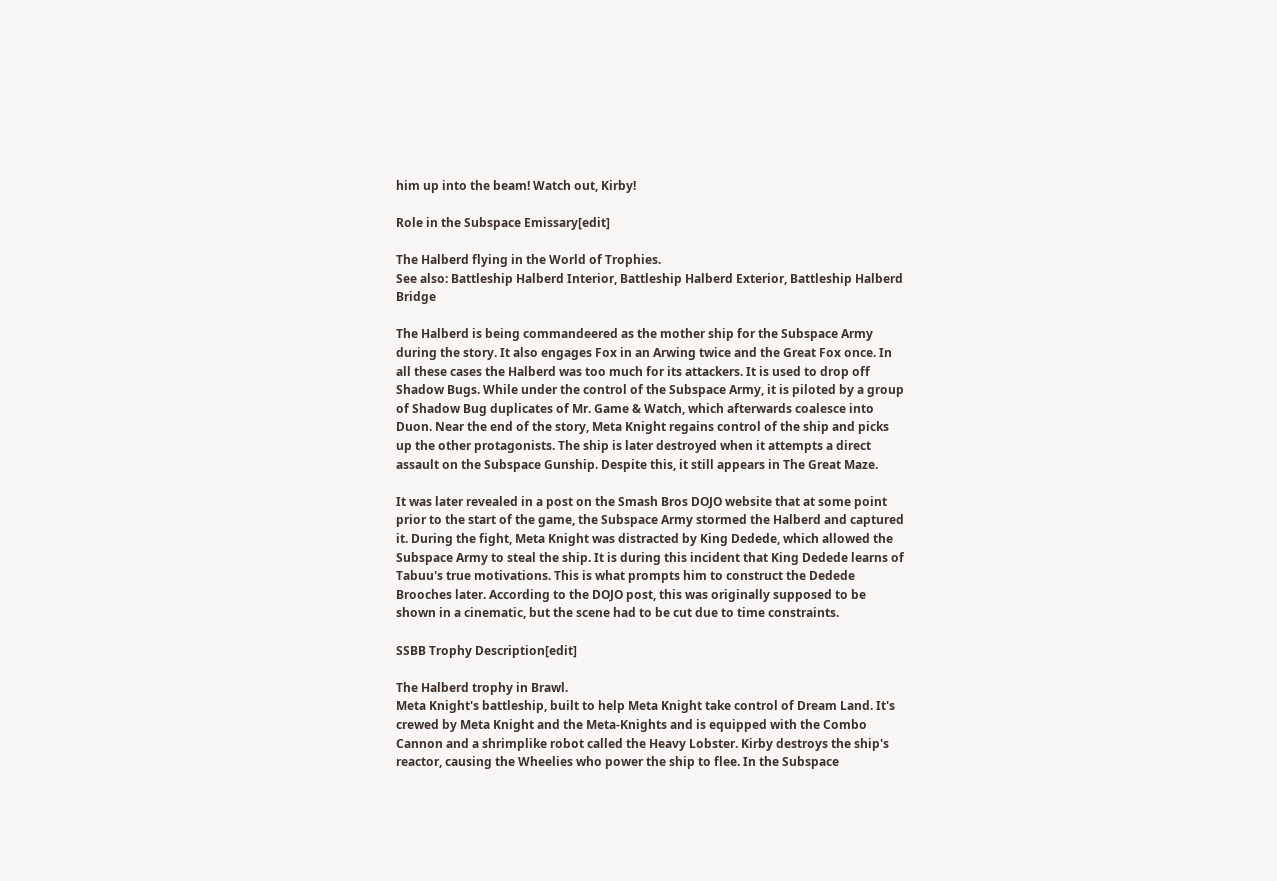him up into the beam! Watch out, Kirby!

Role in the Subspace Emissary[edit]

The Halberd flying in the World of Trophies.
See also: Battleship Halberd Interior, Battleship Halberd Exterior, Battleship Halberd Bridge

The Halberd is being commandeered as the mother ship for the Subspace Army during the story. It also engages Fox in an Arwing twice and the Great Fox once. In all these cases the Halberd was too much for its attackers. It is used to drop off Shadow Bugs. While under the control of the Subspace Army, it is piloted by a group of Shadow Bug duplicates of Mr. Game & Watch, which afterwards coalesce into Duon. Near the end of the story, Meta Knight regains control of the ship and picks up the other protagonists. The ship is later destroyed when it attempts a direct assault on the Subspace Gunship. Despite this, it still appears in The Great Maze.

It was later revealed in a post on the Smash Bros DOJO website that at some point prior to the start of the game, the Subspace Army stormed the Halberd and captured it. During the fight, Meta Knight was distracted by King Dedede, which allowed the Subspace Army to steal the ship. It is during this incident that King Dedede learns of Tabuu's true motivations. This is what prompts him to construct the Dedede Brooches later. According to the DOJO post, this was originally supposed to be shown in a cinematic, but the scene had to be cut due to time constraints.

SSBB Trophy Description[edit]

The Halberd trophy in Brawl.
Meta Knight's battleship, built to help Meta Knight take control of Dream Land. It's crewed by Meta Knight and the Meta-Knights and is equipped with the Combo Cannon and a shrimplike robot called the Heavy Lobster. Kirby destroys the ship's reactor, causing the Wheelies who power the ship to flee. In the Subspace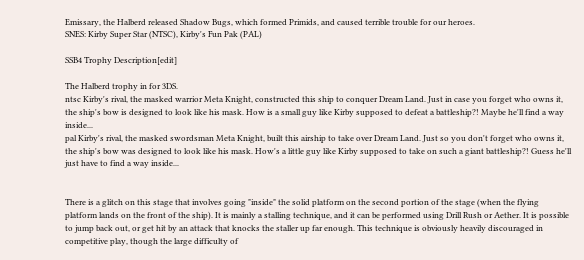Emissary, the Halberd released Shadow Bugs, which formed Primids, and caused terrible trouble for our heroes.
SNES: Kirby Super Star (NTSC), Kirby's Fun Pak (PAL)

SSB4 Trophy Description[edit]

The Halberd trophy in for 3DS.
ntsc Kirby's rival, the masked warrior Meta Knight, constructed this ship to conquer Dream Land. Just in case you forget who owns it, the ship's bow is designed to look like his mask. How is a small guy like Kirby supposed to defeat a battleship?! Maybe he'll find a way inside...
pal Kirby's rival, the masked swordsman Meta Knight, built this airship to take over Dream Land. Just so you don't forget who owns it, the ship's bow was designed to look like his mask. How's a little guy like Kirby supposed to take on such a giant battleship?! Guess he'll just have to find a way inside...


There is a glitch on this stage that involves going "inside" the solid platform on the second portion of the stage (when the flying platform lands on the front of the ship). It is mainly a stalling technique, and it can be performed using Drill Rush or Aether. It is possible to jump back out, or get hit by an attack that knocks the staller up far enough. This technique is obviously heavily discouraged in competitive play, though the large difficulty of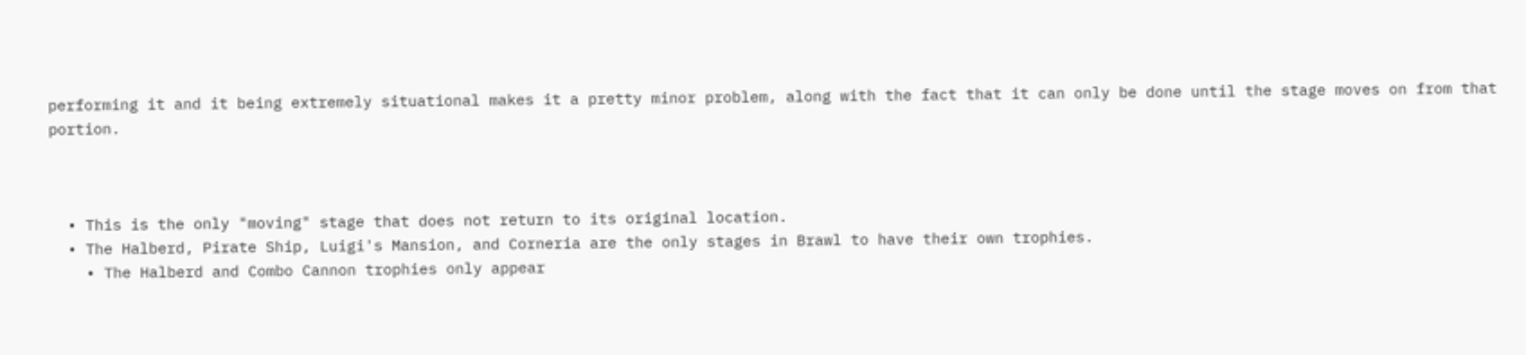performing it and it being extremely situational makes it a pretty minor problem, along with the fact that it can only be done until the stage moves on from that portion.



  • This is the only "moving" stage that does not return to its original location.
  • The Halberd, Pirate Ship, Luigi's Mansion, and Corneria are the only stages in Brawl to have their own trophies.
    • The Halberd and Combo Cannon trophies only appear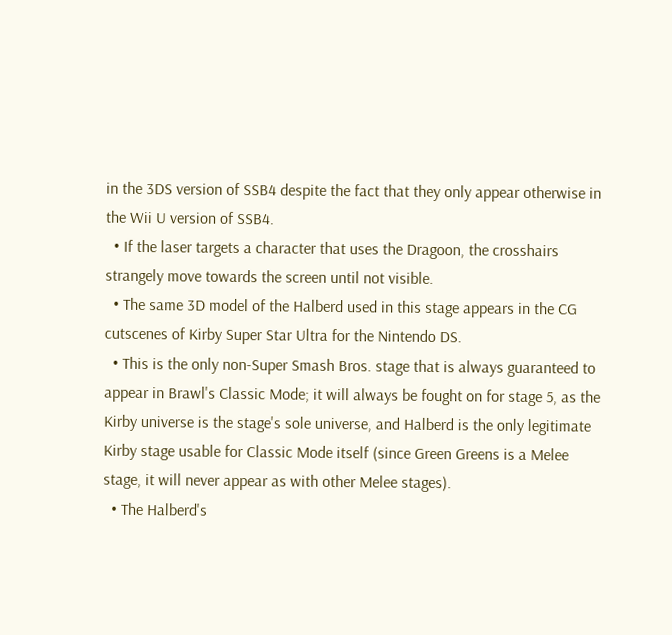in the 3DS version of SSB4 despite the fact that they only appear otherwise in the Wii U version of SSB4.
  • If the laser targets a character that uses the Dragoon, the crosshairs strangely move towards the screen until not visible.
  • The same 3D model of the Halberd used in this stage appears in the CG cutscenes of Kirby Super Star Ultra for the Nintendo DS.
  • This is the only non-Super Smash Bros. stage that is always guaranteed to appear in Brawl's Classic Mode; it will always be fought on for stage 5, as the Kirby universe is the stage's sole universe, and Halberd is the only legitimate Kirby stage usable for Classic Mode itself (since Green Greens is a Melee stage, it will never appear as with other Melee stages).
  • The Halberd's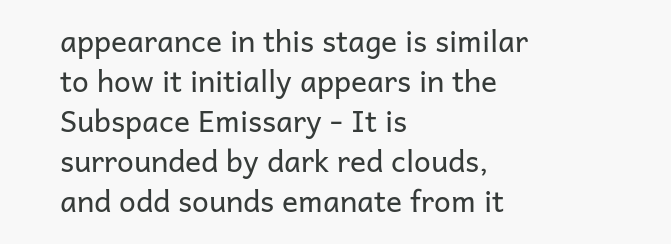appearance in this stage is similar to how it initially appears in the Subspace Emissary - It is surrounded by dark red clouds, and odd sounds emanate from it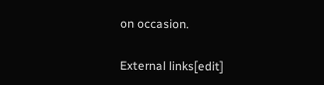on occasion.

External links[edit]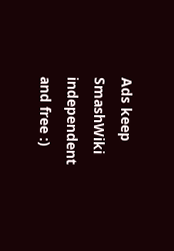Ads keep SmashWiki independent and free :)